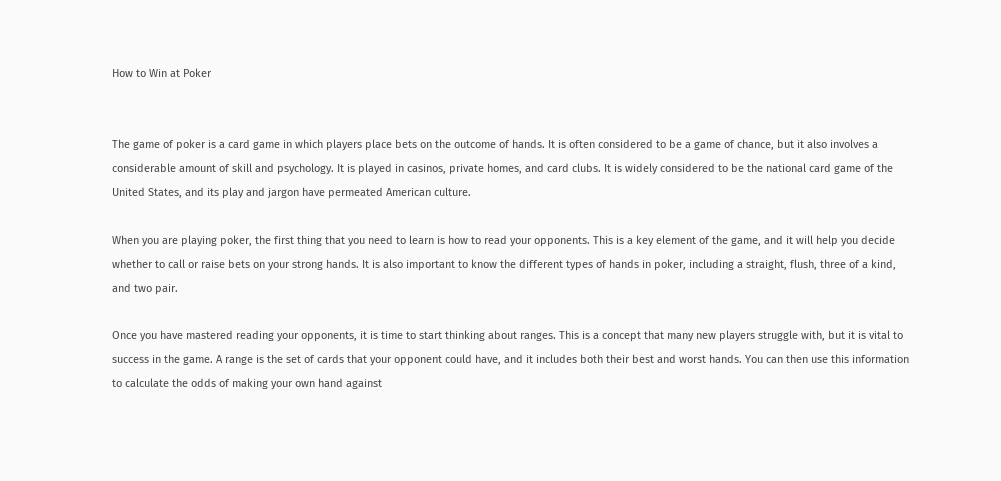How to Win at Poker


The game of poker is a card game in which players place bets on the outcome of hands. It is often considered to be a game of chance, but it also involves a considerable amount of skill and psychology. It is played in casinos, private homes, and card clubs. It is widely considered to be the national card game of the United States, and its play and jargon have permeated American culture.

When you are playing poker, the first thing that you need to learn is how to read your opponents. This is a key element of the game, and it will help you decide whether to call or raise bets on your strong hands. It is also important to know the different types of hands in poker, including a straight, flush, three of a kind, and two pair.

Once you have mastered reading your opponents, it is time to start thinking about ranges. This is a concept that many new players struggle with, but it is vital to success in the game. A range is the set of cards that your opponent could have, and it includes both their best and worst hands. You can then use this information to calculate the odds of making your own hand against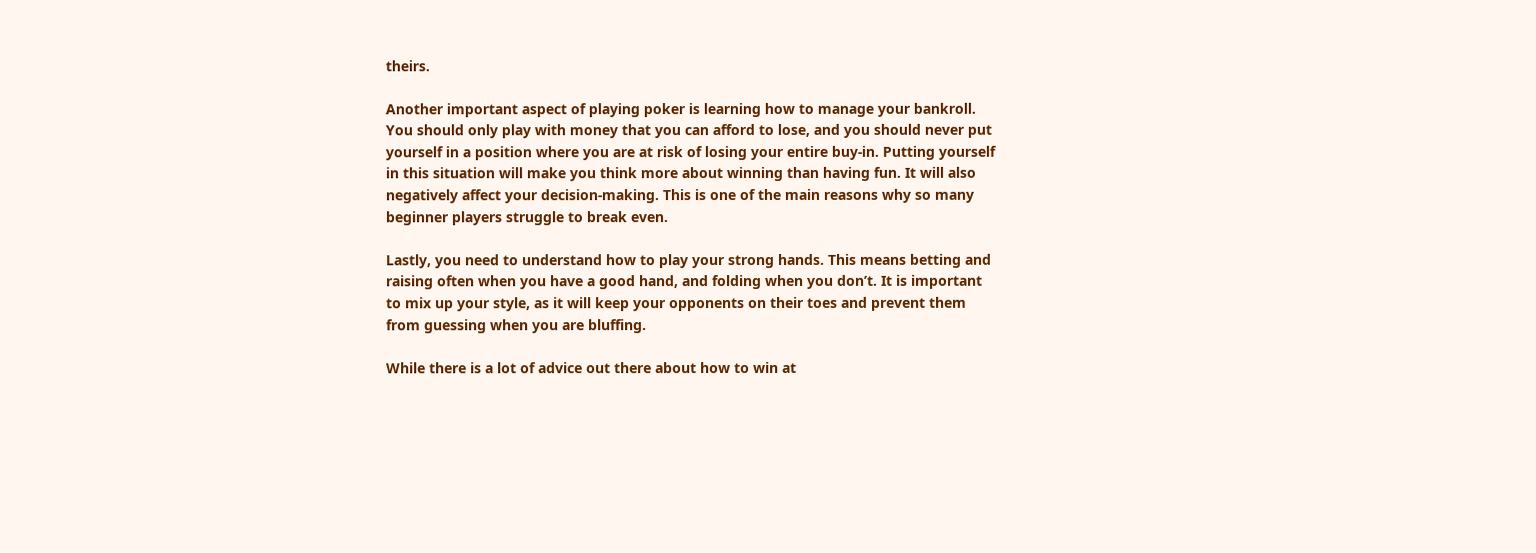theirs.

Another important aspect of playing poker is learning how to manage your bankroll. You should only play with money that you can afford to lose, and you should never put yourself in a position where you are at risk of losing your entire buy-in. Putting yourself in this situation will make you think more about winning than having fun. It will also negatively affect your decision-making. This is one of the main reasons why so many beginner players struggle to break even.

Lastly, you need to understand how to play your strong hands. This means betting and raising often when you have a good hand, and folding when you don’t. It is important to mix up your style, as it will keep your opponents on their toes and prevent them from guessing when you are bluffing.

While there is a lot of advice out there about how to win at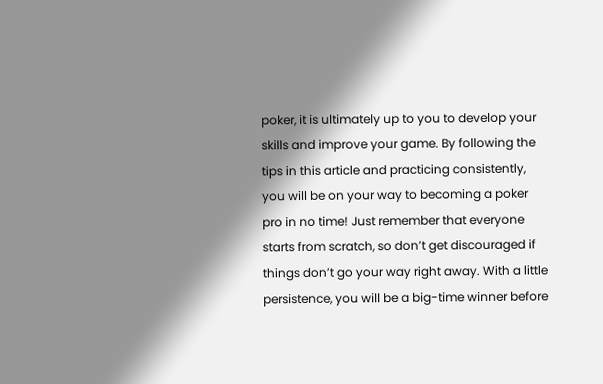poker, it is ultimately up to you to develop your skills and improve your game. By following the tips in this article and practicing consistently, you will be on your way to becoming a poker pro in no time! Just remember that everyone starts from scratch, so don’t get discouraged if things don’t go your way right away. With a little persistence, you will be a big-time winner before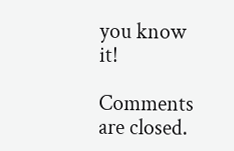you know it!

Comments are closed.